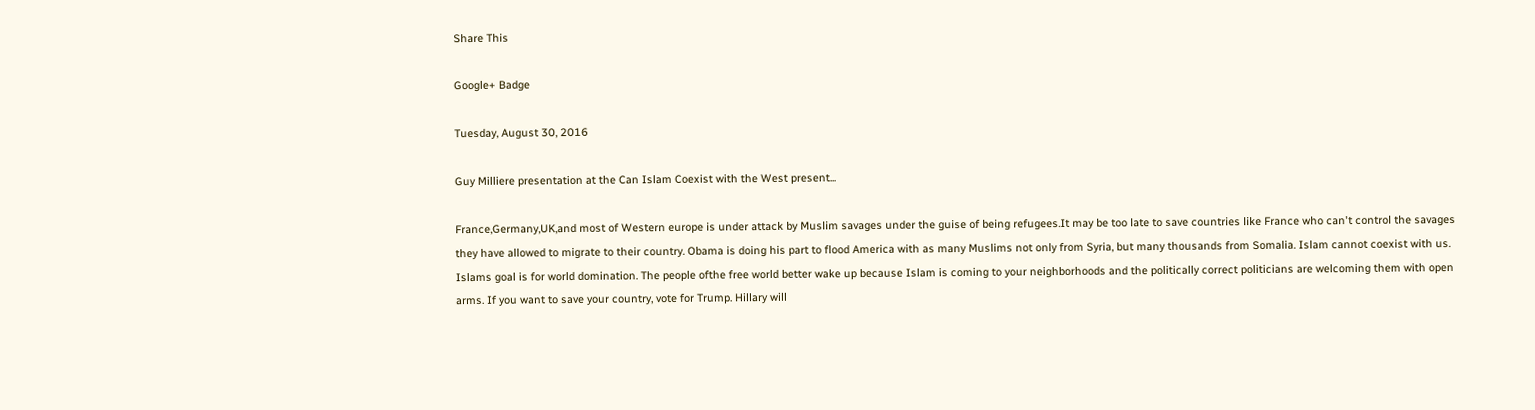Share This

Google+ Badge

Tuesday, August 30, 2016

Guy Milliere presentation at the Can Islam Coexist with the West present...

France,Germany,UK,and most of Western europe is under attack by Muslim savages under the guise of being refugees.It may be too late to save countries like France who can't control the savages they have allowed to migrate to their country. Obama is doing his part to flood America with as many Muslims not only from Syria, but many thousands from Somalia. Islam cannot coexist with us. Islams goal is for world domination. The people ofthe free world better wake up because Islam is coming to your neighborhoods and the politically correct politicians are welcoming them with open arms. If you want to save your country, vote for Trump. Hillary will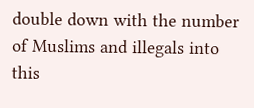double down with the number of Muslims and illegals into this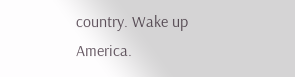country. Wake up America.